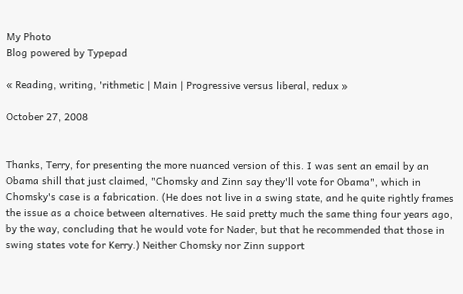My Photo
Blog powered by Typepad

« Reading, writing, 'rithmetic | Main | Progressive versus liberal, redux »

October 27, 2008


Thanks, Terry, for presenting the more nuanced version of this. I was sent an email by an Obama shill that just claimed, "Chomsky and Zinn say they'll vote for Obama", which in Chomsky's case is a fabrication. (He does not live in a swing state, and he quite rightly frames the issue as a choice between alternatives. He said pretty much the same thing four years ago, by the way, concluding that he would vote for Nader, but that he recommended that those in swing states vote for Kerry.) Neither Chomsky nor Zinn support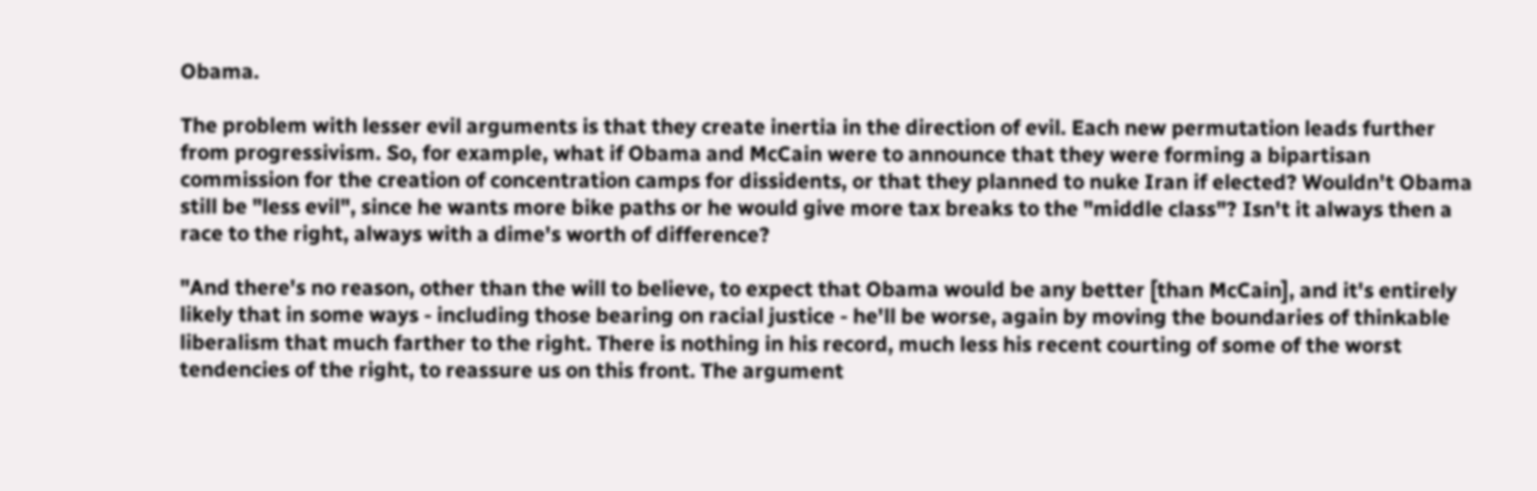Obama.

The problem with lesser evil arguments is that they create inertia in the direction of evil. Each new permutation leads further from progressivism. So, for example, what if Obama and McCain were to announce that they were forming a bipartisan commission for the creation of concentration camps for dissidents, or that they planned to nuke Iran if elected? Wouldn't Obama still be "less evil", since he wants more bike paths or he would give more tax breaks to the "middle class"? Isn't it always then a race to the right, always with a dime's worth of difference?

"And there's no reason, other than the will to believe, to expect that Obama would be any better [than McCain], and it's entirely likely that in some ways - including those bearing on racial justice - he'll be worse, again by moving the boundaries of thinkable liberalism that much farther to the right. There is nothing in his record, much less his recent courting of some of the worst tendencies of the right, to reassure us on this front. The argument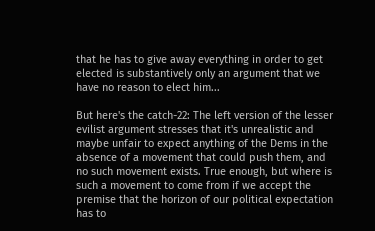that he has to give away everything in order to get elected is substantively only an argument that we have no reason to elect him...

But here's the catch-22: The left version of the lesser evilist argument stresses that it's unrealistic and maybe unfair to expect anything of the Dems in the absence of a movement that could push them, and no such movement exists. True enough, but where is such a movement to come from if we accept the premise that the horizon of our political expectation has to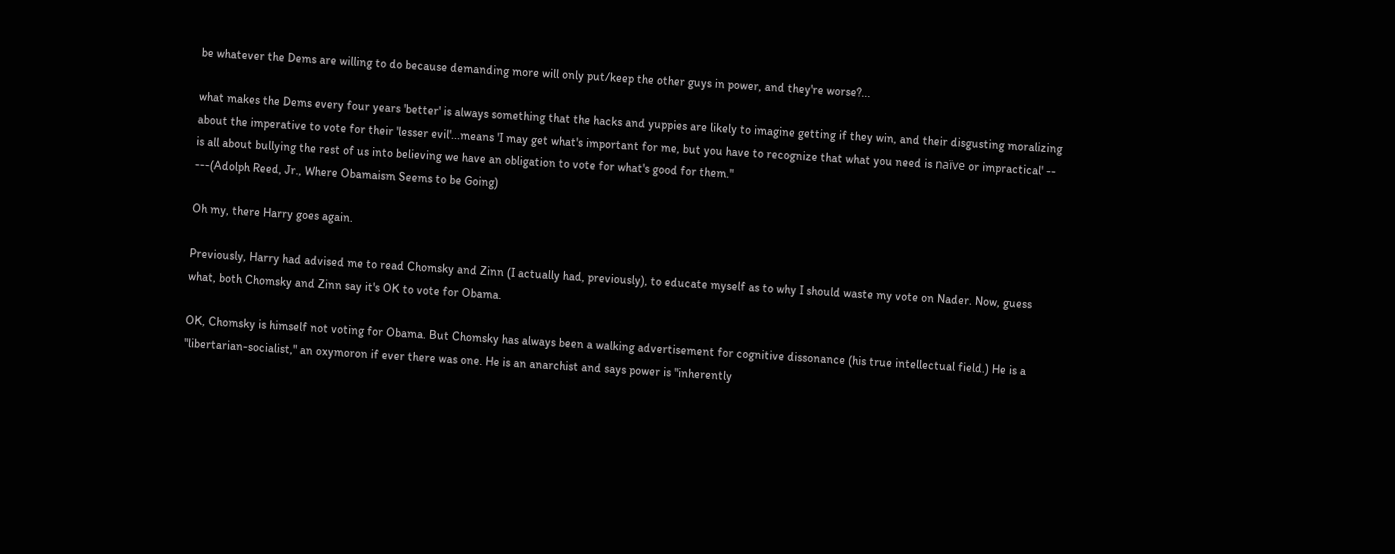be whatever the Dems are willing to do because demanding more will only put/keep the other guys in power, and they're worse?...

what makes the Dems every four years 'better' is always something that the hacks and yuppies are likely to imagine getting if they win, and their disgusting moralizing about the imperative to vote for their 'lesser evil'...means 'I may get what's important for me, but you have to recognize that what you need is naïve or impractical' -- is all about bullying the rest of us into believing we have an obligation to vote for what's good for them."
---(Adolph Reed, Jr., Where Obamaism Seems to be Going)

Oh my, there Harry goes again.

Previously, Harry had advised me to read Chomsky and Zinn (I actually had, previously), to educate myself as to why I should waste my vote on Nader. Now, guess what, both Chomsky and Zinn say it's OK to vote for Obama.

OK, Chomsky is himself not voting for Obama. But Chomsky has always been a walking advertisement for cognitive dissonance (his true intellectual field.) He is a "libertarian-socialist," an oxymoron if ever there was one. He is an anarchist and says power is "inherently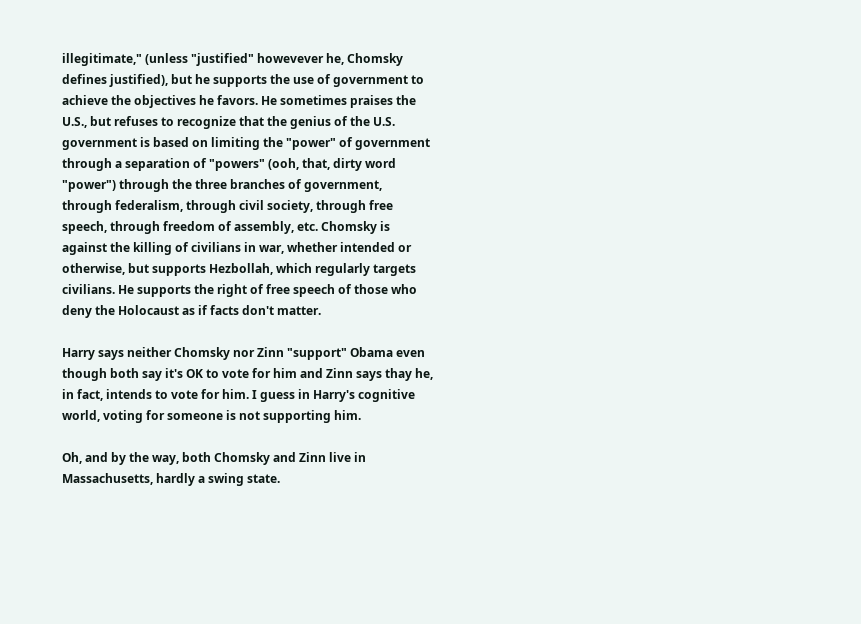illegitimate," (unless "justified" howevever he, Chomsky defines justified), but he supports the use of government to achieve the objectives he favors. He sometimes praises the U.S., but refuses to recognize that the genius of the U.S. government is based on limiting the "power" of government through a separation of "powers" (ooh, that, dirty word "power") through the three branches of government, through federalism, through civil society, through free speech, through freedom of assembly, etc. Chomsky is against the killing of civilians in war, whether intended or otherwise, but supports Hezbollah, which regularly targets civilians. He supports the right of free speech of those who deny the Holocaust as if facts don't matter.

Harry says neither Chomsky nor Zinn "support" Obama even though both say it's OK to vote for him and Zinn says thay he, in fact, intends to vote for him. I guess in Harry's cognitive world, voting for someone is not supporting him.

Oh, and by the way, both Chomsky and Zinn live in Massachusetts, hardly a swing state.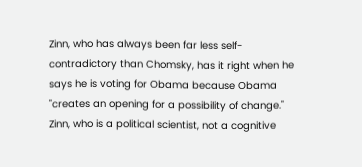Zinn, who has always been far less self-contradictory than Chomsky, has it right when he says he is voting for Obama because Obama "creates an opening for a possibility of change." Zinn, who is a political scientist, not a cognitive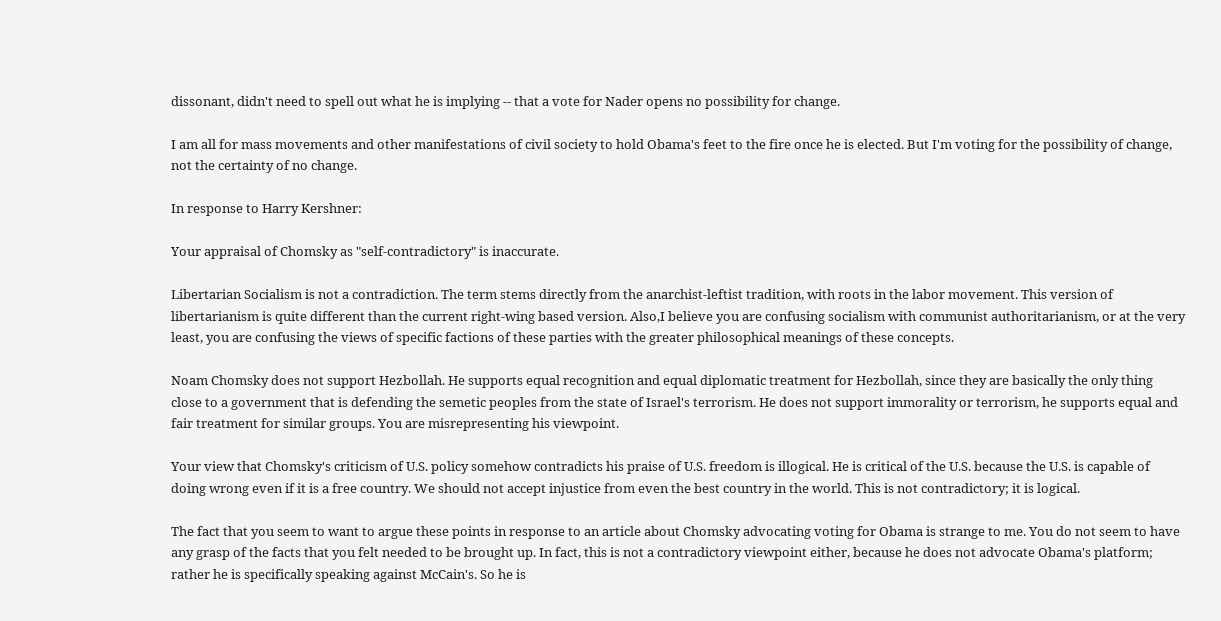dissonant, didn't need to spell out what he is implying -- that a vote for Nader opens no possibility for change.

I am all for mass movements and other manifestations of civil society to hold Obama's feet to the fire once he is elected. But I'm voting for the possibility of change, not the certainty of no change.

In response to Harry Kershner:

Your appraisal of Chomsky as "self-contradictory" is inaccurate.

Libertarian Socialism is not a contradiction. The term stems directly from the anarchist-leftist tradition, with roots in the labor movement. This version of libertarianism is quite different than the current right-wing based version. Also,I believe you are confusing socialism with communist authoritarianism, or at the very least, you are confusing the views of specific factions of these parties with the greater philosophical meanings of these concepts.

Noam Chomsky does not support Hezbollah. He supports equal recognition and equal diplomatic treatment for Hezbollah, since they are basically the only thing close to a government that is defending the semetic peoples from the state of Israel's terrorism. He does not support immorality or terrorism, he supports equal and fair treatment for similar groups. You are misrepresenting his viewpoint.

Your view that Chomsky's criticism of U.S. policy somehow contradicts his praise of U.S. freedom is illogical. He is critical of the U.S. because the U.S. is capable of doing wrong even if it is a free country. We should not accept injustice from even the best country in the world. This is not contradictory; it is logical.

The fact that you seem to want to argue these points in response to an article about Chomsky advocating voting for Obama is strange to me. You do not seem to have any grasp of the facts that you felt needed to be brought up. In fact, this is not a contradictory viewpoint either, because he does not advocate Obama's platform; rather he is specifically speaking against McCain's. So he is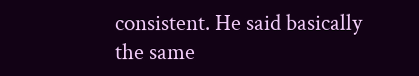consistent. He said basically the same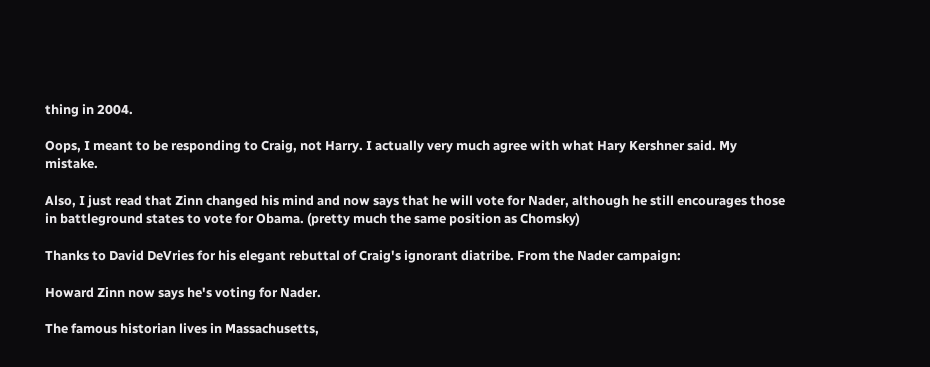thing in 2004.

Oops, I meant to be responding to Craig, not Harry. I actually very much agree with what Hary Kershner said. My mistake.

Also, I just read that Zinn changed his mind and now says that he will vote for Nader, although he still encourages those in battleground states to vote for Obama. (pretty much the same position as Chomsky)

Thanks to David DeVries for his elegant rebuttal of Craig's ignorant diatribe. From the Nader campaign:

Howard Zinn now says he's voting for Nader.

The famous historian lives in Massachusetts,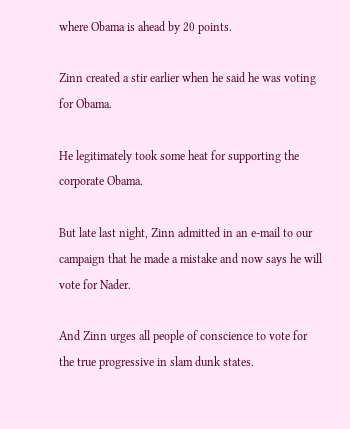where Obama is ahead by 20 points.

Zinn created a stir earlier when he said he was voting for Obama.

He legitimately took some heat for supporting the corporate Obama.

But late last night, Zinn admitted in an e-mail to our campaign that he made a mistake and now says he will vote for Nader.

And Zinn urges all people of conscience to vote for the true progressive in slam dunk states.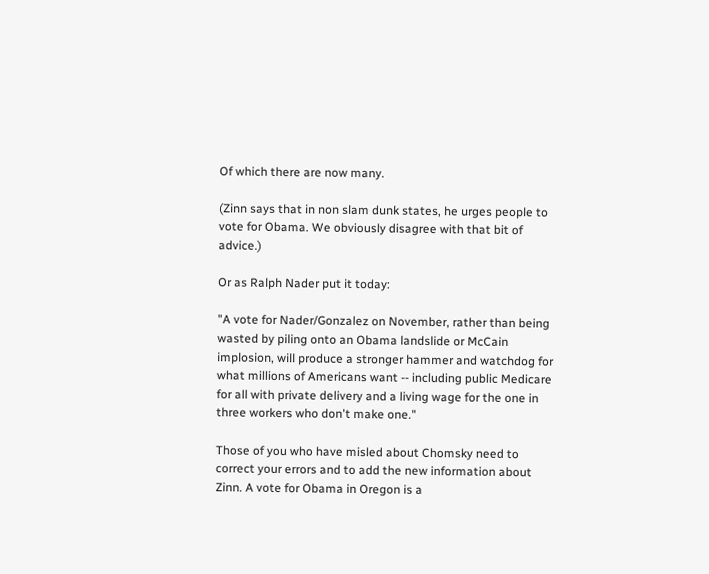Of which there are now many.

(Zinn says that in non slam dunk states, he urges people to vote for Obama. We obviously disagree with that bit of advice.)

Or as Ralph Nader put it today:

"A vote for Nader/Gonzalez on November, rather than being wasted by piling onto an Obama landslide or McCain implosion, will produce a stronger hammer and watchdog for what millions of Americans want -- including public Medicare for all with private delivery and a living wage for the one in three workers who don't make one."

Those of you who have misled about Chomsky need to correct your errors and to add the new information about Zinn. A vote for Obama in Oregon is a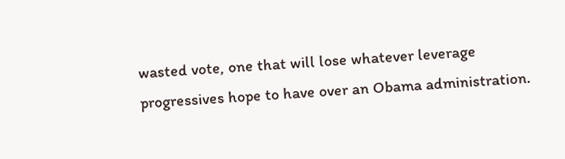wasted vote, one that will lose whatever leverage progressives hope to have over an Obama administration.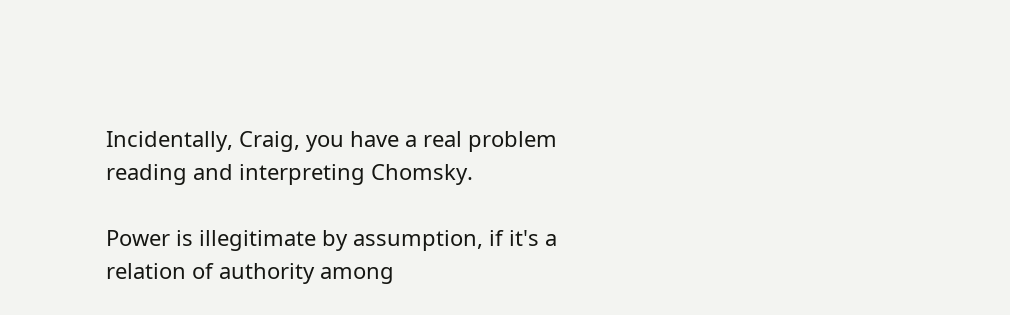Incidentally, Craig, you have a real problem reading and interpreting Chomsky.

Power is illegitimate by assumption, if it's a relation of authority among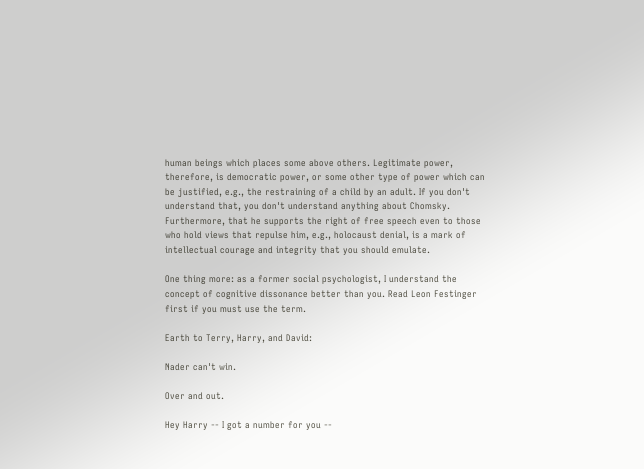human beings which places some above others. Legitimate power, therefore, is democratic power, or some other type of power which can be justified, e.g., the restraining of a child by an adult. If you don't understand that, you don't understand anything about Chomsky. Furthermore, that he supports the right of free speech even to those who hold views that repulse him, e.g., holocaust denial, is a mark of intellectual courage and integrity that you should emulate.

One thing more: as a former social psychologist, I understand the concept of cognitive dissonance better than you. Read Leon Festinger first if you must use the term.

Earth to Terry, Harry, and David:

Nader can't win.

Over and out.

Hey Harry -- I got a number for you --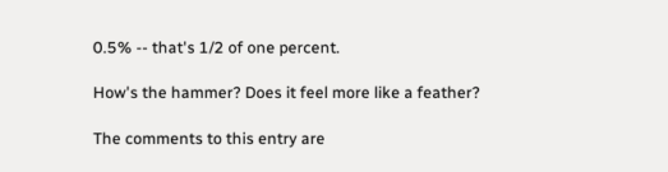0.5% -- that's 1/2 of one percent.

How's the hammer? Does it feel more like a feather?

The comments to this entry are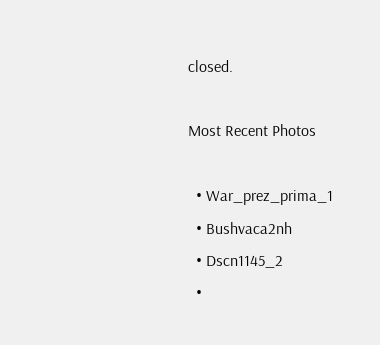closed.

Most Recent Photos

  • War_prez_prima_1
  • Bushvaca2nh
  • Dscn1145_2
  •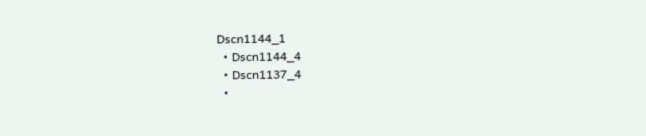Dscn1144_1
  • Dscn1144_4
  • Dscn1137_4
  •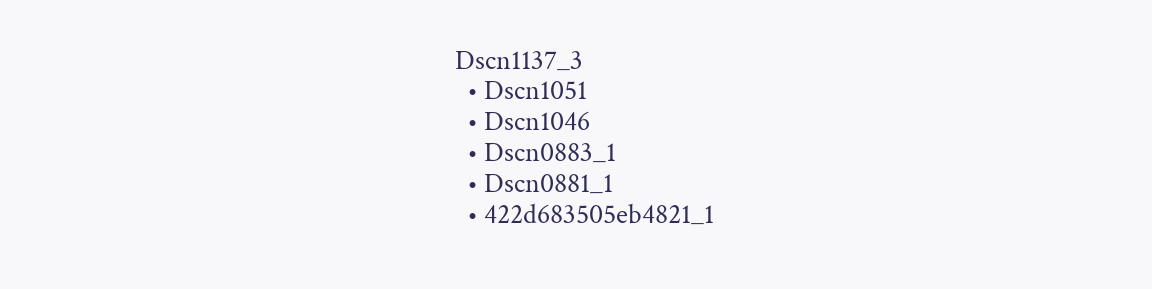Dscn1137_3
  • Dscn1051
  • Dscn1046
  • Dscn0883_1
  • Dscn0881_1
  • 422d683505eb4821_1